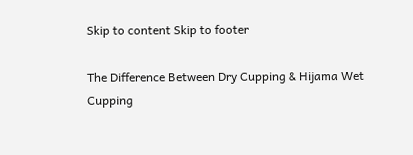Skip to content Skip to footer

The Difference Between Dry Cupping & Hijama Wet Cupping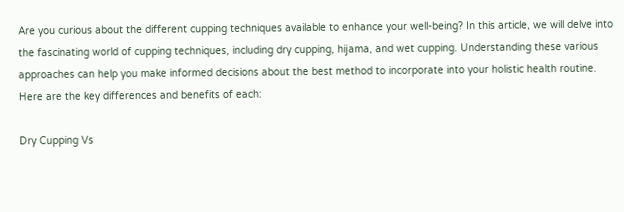Are you curious about the different cupping techniques available to enhance your well-being? In this article, we will delve into the fascinating world of cupping techniques, including dry cupping, hijama, and wet cupping. Understanding these various approaches can help you make informed decisions about the best method to incorporate into your holistic health routine. Here are the key differences and benefits of each:

Dry Cupping Vs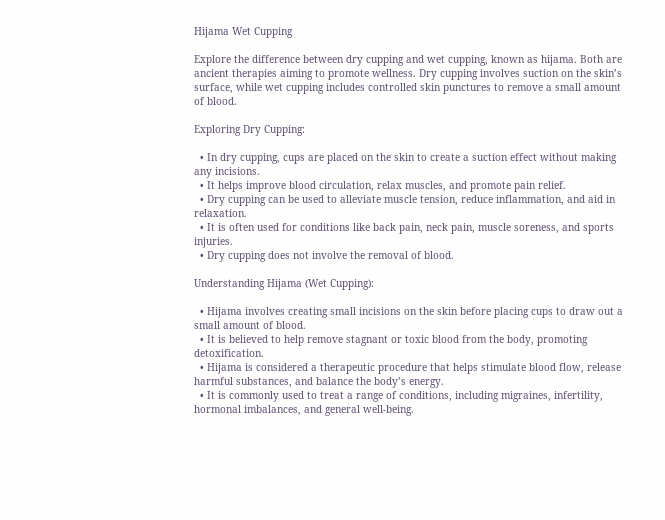Hijama Wet Cupping

Explore the difference between dry cupping and wet cupping, known as hijama. Both are ancient therapies aiming to promote wellness. Dry cupping involves suction on the skin’s surface, while wet cupping includes controlled skin punctures to remove a small amount of blood.

Exploring Dry Cupping:

  • In dry cupping, cups are placed on the skin to create a suction effect without making any incisions.
  • It helps improve blood circulation, relax muscles, and promote pain relief.
  • Dry cupping can be used to alleviate muscle tension, reduce inflammation, and aid in relaxation.
  • It is often used for conditions like back pain, neck pain, muscle soreness, and sports injuries.
  • Dry cupping does not involve the removal of blood.

Understanding Hijama (Wet Cupping):

  • Hijama involves creating small incisions on the skin before placing cups to draw out a small amount of blood.
  • It is believed to help remove stagnant or toxic blood from the body, promoting detoxification.
  • Hijama is considered a therapeutic procedure that helps stimulate blood flow, release harmful substances, and balance the body’s energy.
  • It is commonly used to treat a range of conditions, including migraines, infertility, hormonal imbalances, and general well-being.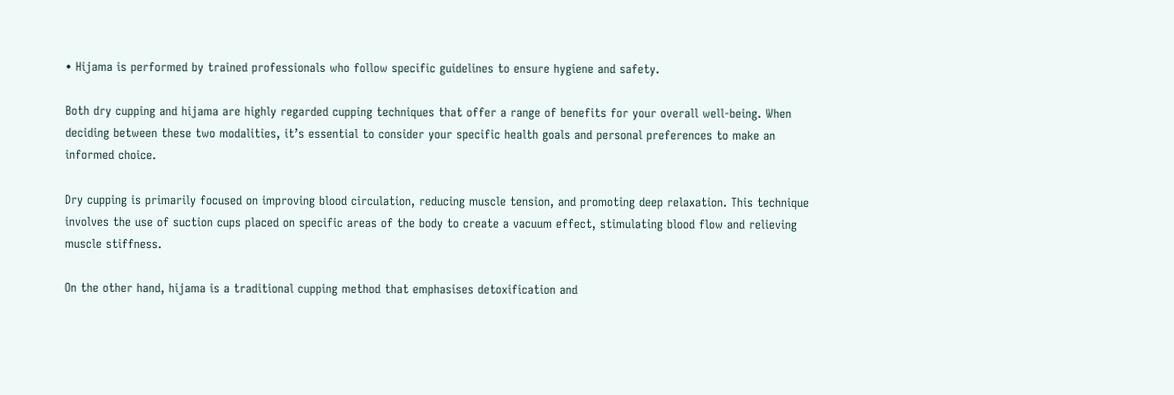• Hijama is performed by trained professionals who follow specific guidelines to ensure hygiene and safety.

Both dry cupping and hijama are highly regarded cupping techniques that offer a range of benefits for your overall well-being. When deciding between these two modalities, it’s essential to consider your specific health goals and personal preferences to make an informed choice.

Dry cupping is primarily focused on improving blood circulation, reducing muscle tension, and promoting deep relaxation. This technique involves the use of suction cups placed on specific areas of the body to create a vacuum effect, stimulating blood flow and relieving muscle stiffness.

On the other hand, hijama is a traditional cupping method that emphasises detoxification and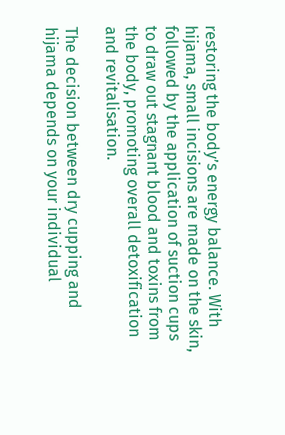restoring the body’s energy balance. With hijama, small incisions are made on the skin, followed by the application of suction cups to draw out stagnant blood and toxins from the body, promoting overall detoxification and revitalisation.

The decision between dry cupping and hijama depends on your individual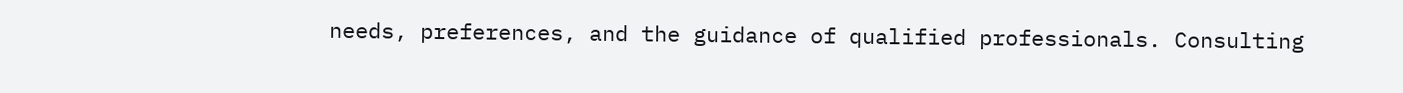needs, preferences, and the guidance of qualified professionals. Consulting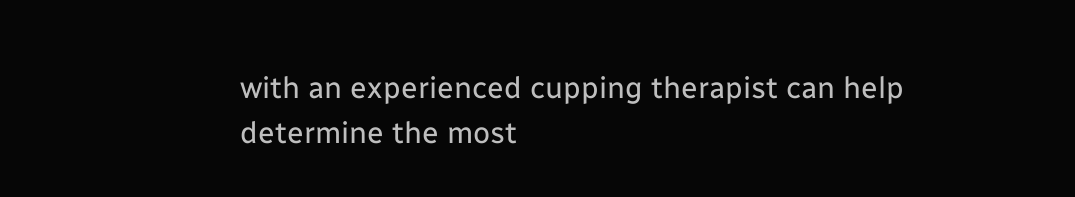with an experienced cupping therapist can help determine the most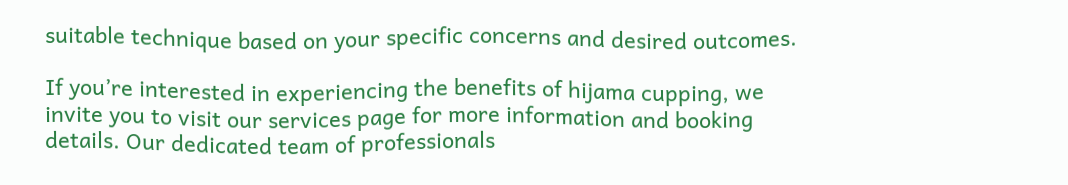suitable technique based on your specific concerns and desired outcomes.

If you’re interested in experiencing the benefits of hijama cupping, we invite you to visit our services page for more information and booking details. Our dedicated team of professionals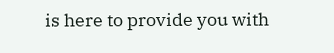is here to provide you with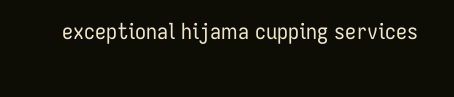exceptional hijama cupping services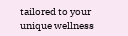tailored to your unique wellness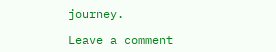journey.

Leave a comment